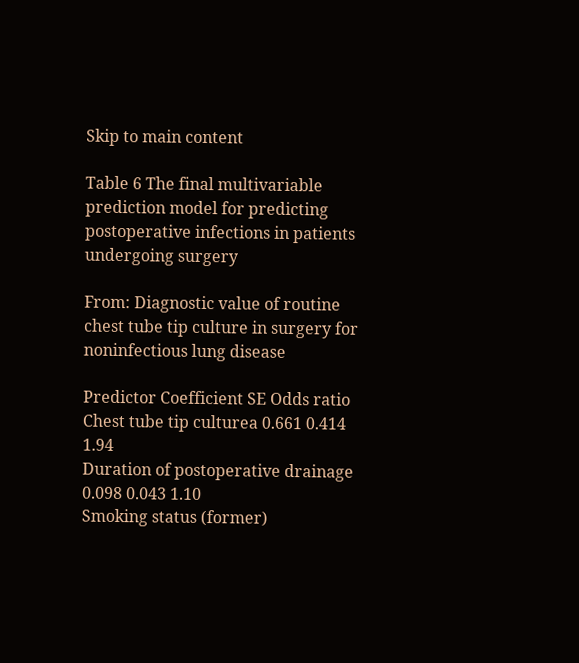Skip to main content

Table 6 The final multivariable prediction model for predicting postoperative infections in patients undergoing surgery

From: Diagnostic value of routine chest tube tip culture in surgery for noninfectious lung disease

Predictor Coefficient SE Odds ratio
Chest tube tip culturea 0.661 0.414 1.94
Duration of postoperative drainage 0.098 0.043 1.10
Smoking status (former)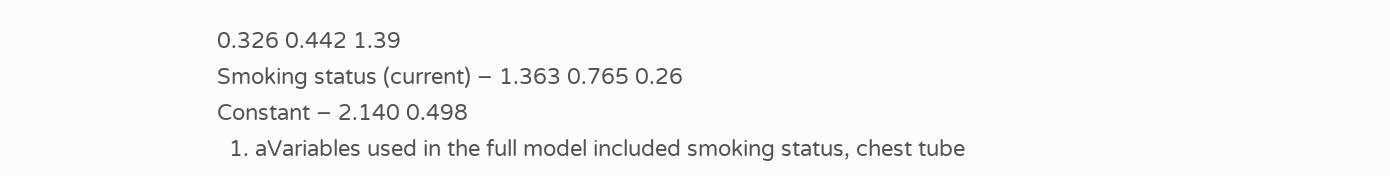0.326 0.442 1.39
Smoking status (current) − 1.363 0.765 0.26
Constant − 2.140 0.498
  1. aVariables used in the full model included smoking status, chest tube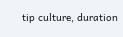tip culture, duration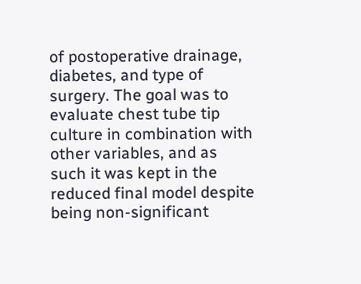of postoperative drainage, diabetes, and type of surgery. The goal was to evaluate chest tube tip culture in combination with other variables, and as such it was kept in the reduced final model despite being non-significant